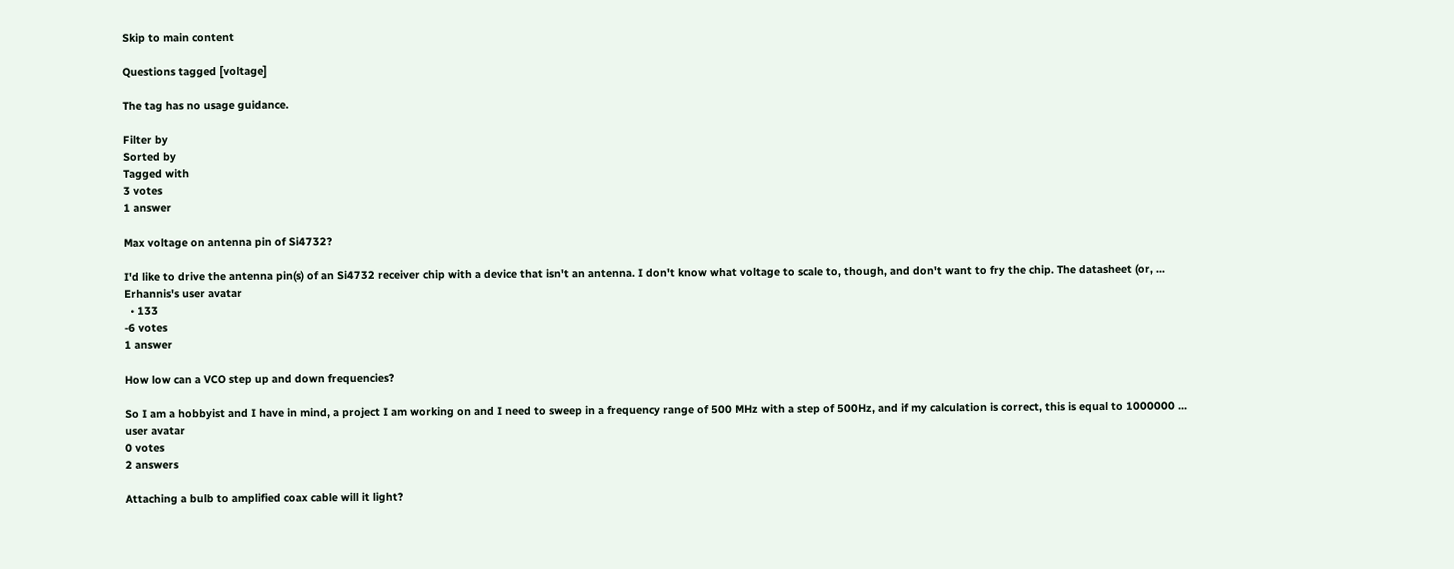Skip to main content

Questions tagged [voltage]

The tag has no usage guidance.

Filter by
Sorted by
Tagged with
3 votes
1 answer

Max voltage on antenna pin of Si4732?

I'd like to drive the antenna pin(s) of an Si4732 receiver chip with a device that isn't an antenna. I don't know what voltage to scale to, though, and don't want to fry the chip. The datasheet (or, ...
Erhannis's user avatar
  • 133
-6 votes
1 answer

How low can a VCO step up and down frequencies?

So I am a hobbyist and I have in mind, a project I am working on and I need to sweep in a frequency range of 500 MHz with a step of 500Hz, and if my calculation is correct, this is equal to 1000000 ...
user avatar
0 votes
2 answers

Attaching a bulb to amplified coax cable will it light?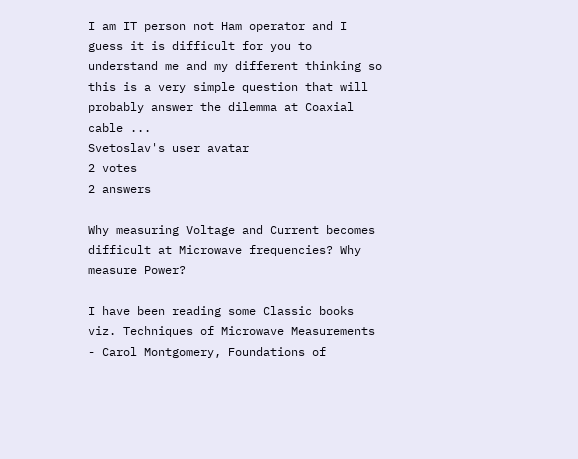I am IT person not Ham operator and I guess it is difficult for you to understand me and my different thinking so this is a very simple question that will probably answer the dilemma at Coaxial cable ...
Svetoslav's user avatar
2 votes
2 answers

Why measuring Voltage and Current becomes difficult at Microwave frequencies? Why measure Power?

I have been reading some Classic books viz. Techniques of Microwave Measurements - Carol Montgomery, Foundations of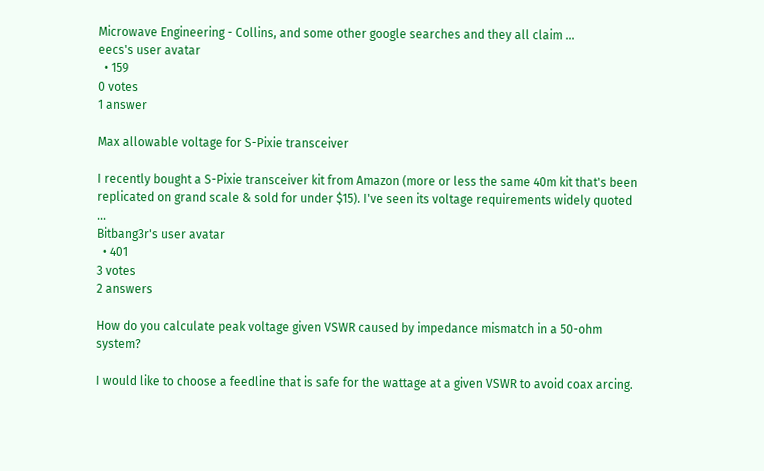Microwave Engineering - Collins, and some other google searches and they all claim ...
eecs's user avatar
  • 159
0 votes
1 answer

Max allowable voltage for S-Pixie transceiver

I recently bought a S-Pixie transceiver kit from Amazon (more or less the same 40m kit that's been replicated on grand scale & sold for under $15). I've seen its voltage requirements widely quoted ...
Bitbang3r's user avatar
  • 401
3 votes
2 answers

How do you calculate peak voltage given VSWR caused by impedance mismatch in a 50-ohm system?

I would like to choose a feedline that is safe for the wattage at a given VSWR to avoid coax arcing.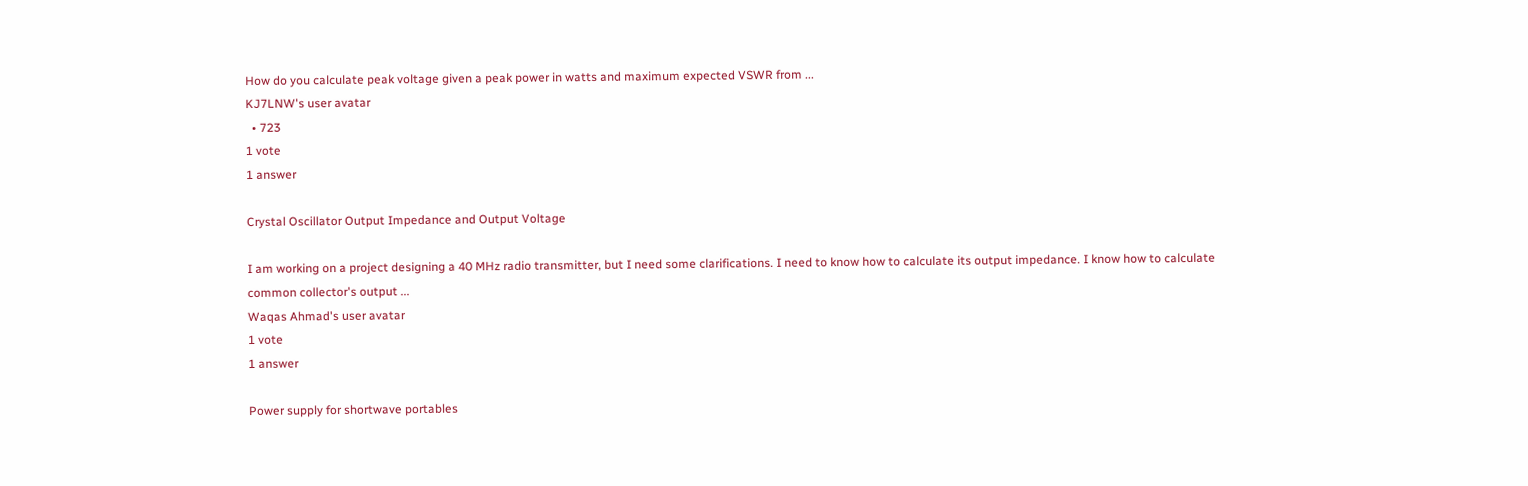How do you calculate peak voltage given a peak power in watts and maximum expected VSWR from ...
KJ7LNW's user avatar
  • 723
1 vote
1 answer

Crystal Oscillator Output Impedance and Output Voltage

I am working on a project designing a 40 MHz radio transmitter, but I need some clarifications. I need to know how to calculate its output impedance. I know how to calculate common collector's output ...
Waqas Ahmad's user avatar
1 vote
1 answer

Power supply for shortwave portables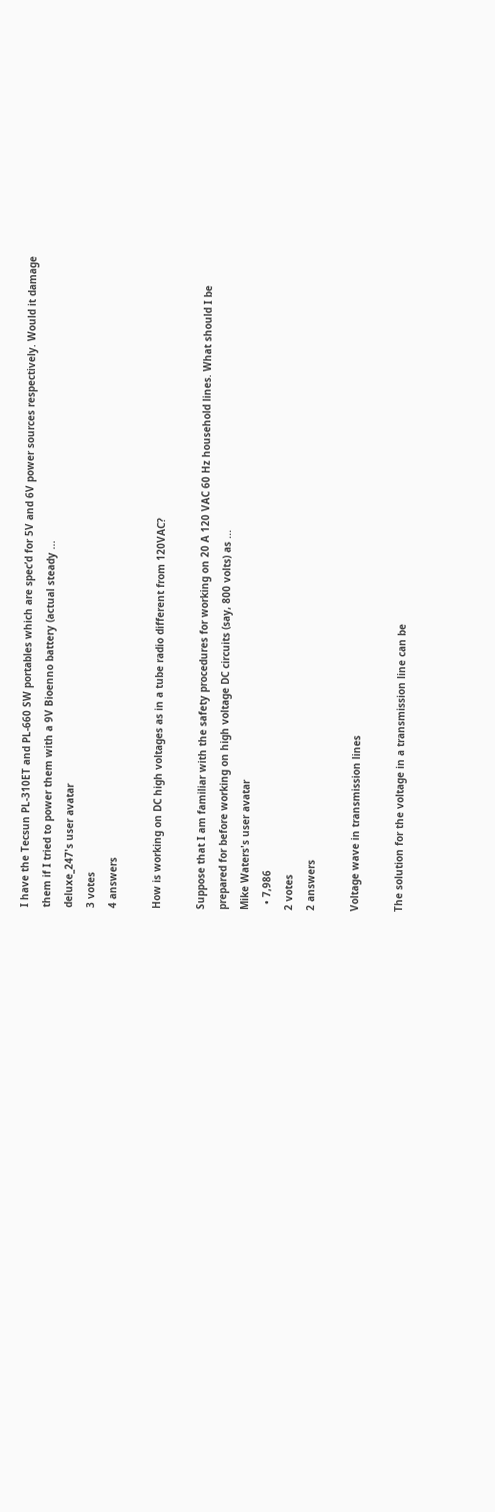I have the Tecsun PL-310ET and PL-660 SW portables which are spec’d for 5V and 6V power sources respectively. Would it damage them if I tried to power them with a 9V Bioenno battery (actual steady ...
deluxe_247's user avatar
3 votes
4 answers

How is working on DC high voltages as in a tube radio different from 120VAC?

Suppose that I am familiar with the safety procedures for working on 20 A 120 VAC 60 Hz household lines. What should I be prepared for before working on high voltage DC circuits (say, 800 volts) as ...
Mike Waters's user avatar
  • 7,986
2 votes
2 answers

Voltage wave in transmission lines

The solution for the voltage in a transmission line can be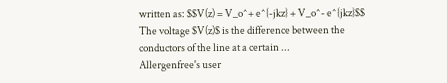written as: $$V(z) = V_o^+ e^{-jkz} + V_o^- e^{jkz}$$ The voltage $V(z)$ is the difference between the conductors of the line at a certain ...
Allergenfree's user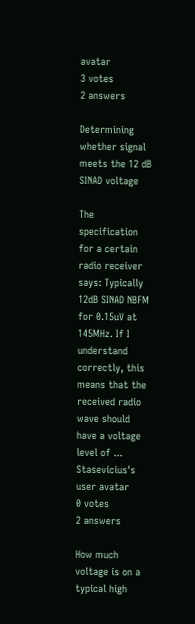avatar
3 votes
2 answers

Determining whether signal meets the 12 dB SINAD voltage

The specification for a certain radio receiver says: Typically 12dB SINAD NBFM for 0.15uV at 145MHz. If I understand correctly, this means that the received radio wave should have a voltage level of ...
Stasevicius's user avatar
0 votes
2 answers

How much voltage is on a typical high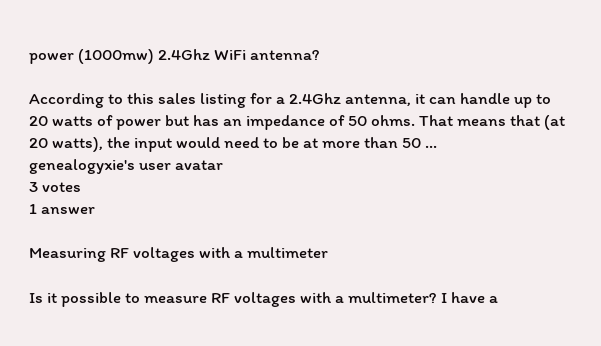power (1000mw) 2.4Ghz WiFi antenna?

According to this sales listing for a 2.4Ghz antenna, it can handle up to 20 watts of power but has an impedance of 50 ohms. That means that (at 20 watts), the input would need to be at more than 50 ...
genealogyxie's user avatar
3 votes
1 answer

Measuring RF voltages with a multimeter

Is it possible to measure RF voltages with a multimeter? I have a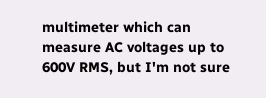multimeter which can measure AC voltages up to 600V RMS, but I'm not sure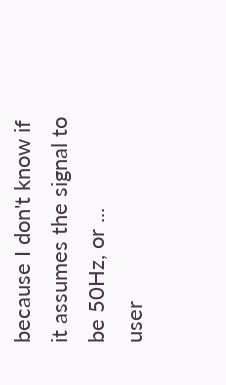because I don't know if it assumes the signal to be 50Hz, or ...
user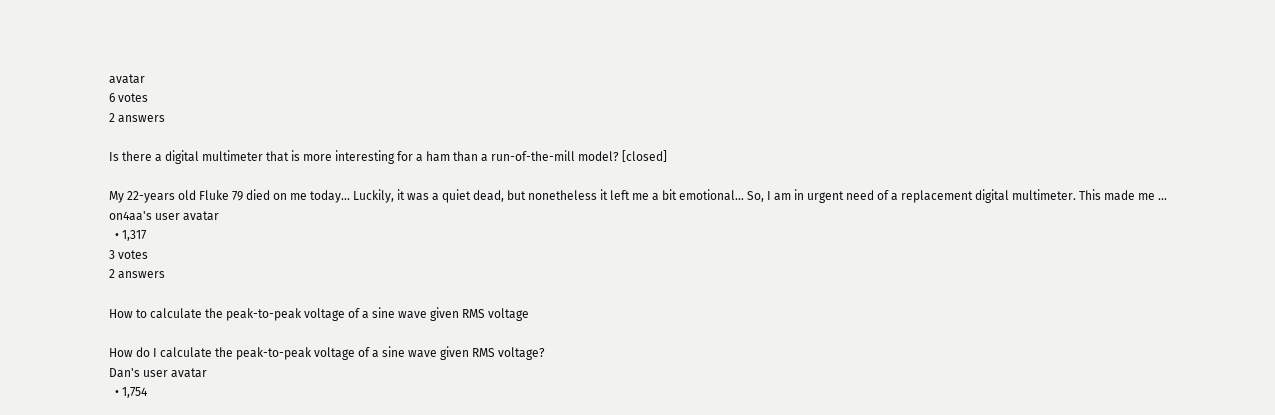avatar
6 votes
2 answers

Is there a digital multimeter that is more interesting for a ham than a run-of-the-mill model? [closed]

My 22-years old Fluke 79 died on me today... Luckily, it was a quiet dead, but nonetheless it left me a bit emotional... So, I am in urgent need of a replacement digital multimeter. This made me ...
on4aa's user avatar
  • 1,317
3 votes
2 answers

How to calculate the peak-to-peak voltage of a sine wave given RMS voltage

How do I calculate the peak-to-peak voltage of a sine wave given RMS voltage?
Dan's user avatar
  • 1,754